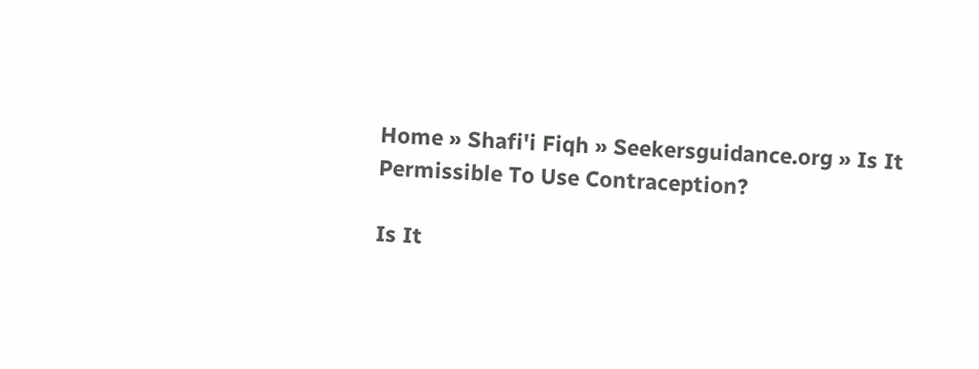Home » Shafi'i Fiqh » Seekersguidance.org » Is It Permissible To Use Contraception?

Is It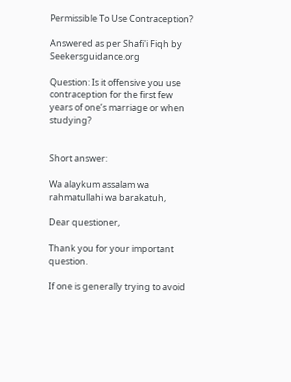Permissible To Use Contraception?

Answered as per Shafi'i Fiqh by Seekersguidance.org

Question: Is it offensive you use contraception for the first few years of one’s marriage or when studying?


Short answer:

Wa alaykum assalam wa rahmatullahi wa barakatuh,

Dear questioner,

Thank you for your important question.

If one is generally trying to avoid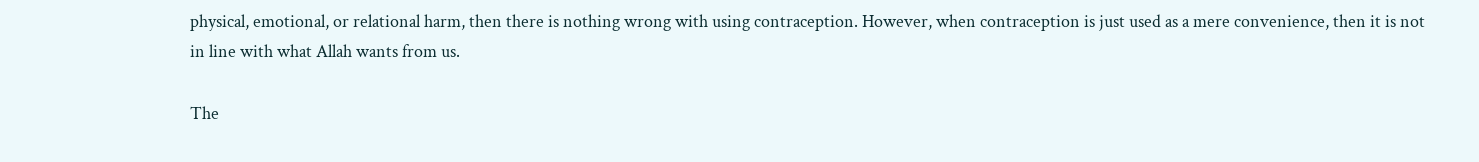physical, emotional, or relational harm, then there is nothing wrong with using contraception. However, when contraception is just used as a mere convenience, then it is not in line with what Allah wants from us.

The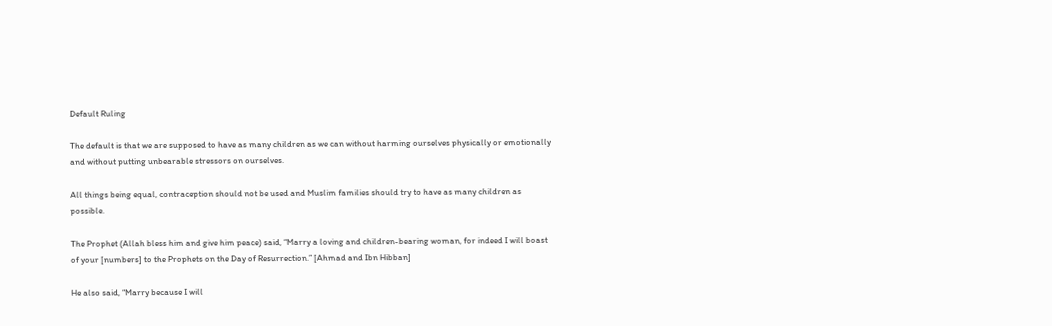Default Ruling

The default is that we are supposed to have as many children as we can without harming ourselves physically or emotionally and without putting unbearable stressors on ourselves.

All things being equal, contraception should not be used and Muslim families should try to have as many children as possible.

The Prophet (Allah bless him and give him peace) said, “Marry a loving and children-bearing woman, for indeed I will boast of your [numbers] to the Prophets on the Day of Resurrection.” [Ahmad and Ibn Hibban]

He also said, “Marry because I will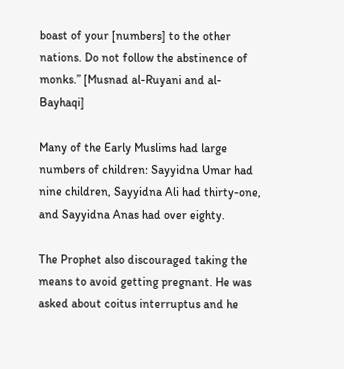boast of your [numbers] to the other nations. Do not follow the abstinence of monks.” [Musnad al-Ruyani and al-Bayhaqi]

Many of the Early Muslims had large numbers of children: Sayyidna Umar had nine children, Sayyidna Ali had thirty-one, and Sayyidna Anas had over eighty.

The Prophet also discouraged taking the means to avoid getting pregnant. He was asked about coitus interruptus and he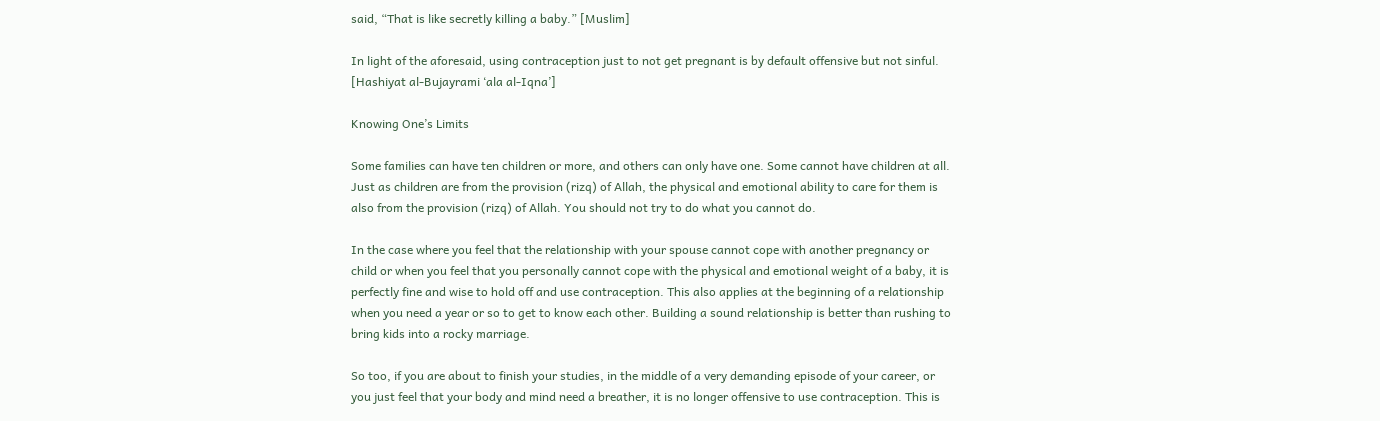said, “That is like secretly killing a baby.” [Muslim]

In light of the aforesaid, using contraception just to not get pregnant is by default offensive but not sinful. [Hashiyat al-Bujayrami ‘ala al-Iqna’]

Knowing One’s Limits

Some families can have ten children or more, and others can only have one. Some cannot have children at all. Just as children are from the provision (rizq) of Allah, the physical and emotional ability to care for them is also from the provision (rizq) of Allah. You should not try to do what you cannot do.

In the case where you feel that the relationship with your spouse cannot cope with another pregnancy or child or when you feel that you personally cannot cope with the physical and emotional weight of a baby, it is perfectly fine and wise to hold off and use contraception. This also applies at the beginning of a relationship when you need a year or so to get to know each other. Building a sound relationship is better than rushing to bring kids into a rocky marriage.

So too, if you are about to finish your studies, in the middle of a very demanding episode of your career, or you just feel that your body and mind need a breather, it is no longer offensive to use contraception. This is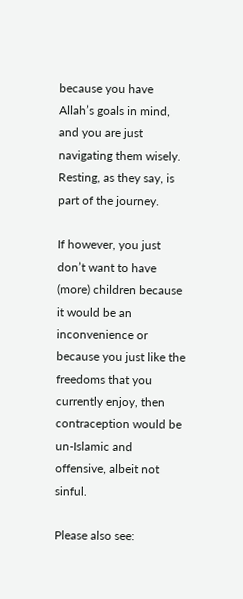because you have Allah’s goals in mind, and you are just navigating them wisely. Resting, as they say, is part of the journey.

If however, you just don’t want to have (more) children because it would be an inconvenience or because you just like the freedoms that you currently enjoy, then contraception would be un-Islamic and offensive, albeit not sinful.

Please also see: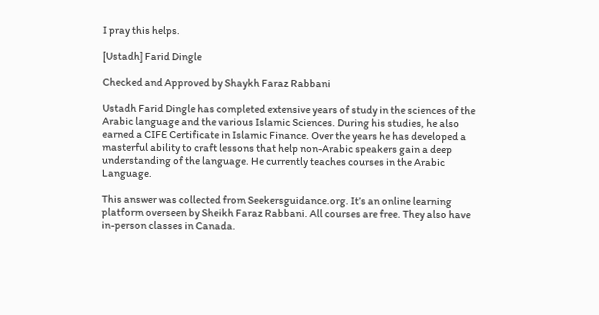I pray this helps.

[Ustadh] Farid Dingle

Checked and Approved by Shaykh Faraz Rabbani

Ustadh Farid Dingle has completed extensive years of study in the sciences of the Arabic language and the various Islamic Sciences. During his studies, he also earned a CIFE Certificate in Islamic Finance. Over the years he has developed a masterful ability to craft lessons that help non-Arabic speakers gain a deep understanding of the language. He currently teaches courses in the Arabic Language.

This answer was collected from Seekersguidance.org. It’s an online learning platform overseen by Sheikh Faraz Rabbani. All courses are free. They also have in-person classes in Canada.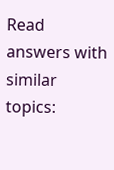Read answers with similar topics: